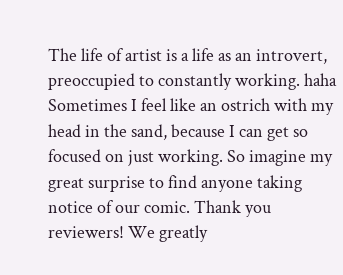The life of artist is a life as an introvert, preoccupied to constantly working. haha Sometimes I feel like an ostrich with my head in the sand, because I can get so focused on just working. So imagine my great surprise to find anyone taking notice of our comic. Thank you reviewers! We greatly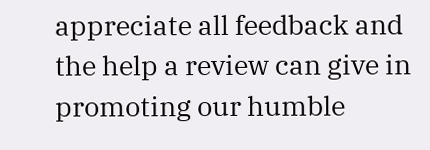appreciate all feedback and the help a review can give in promoting our humble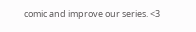comic and improve our series. <3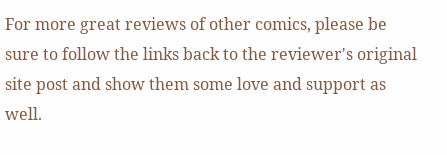For more great reviews of other comics, please be sure to follow the links back to the reviewer's original site post and show them some love and support as well.